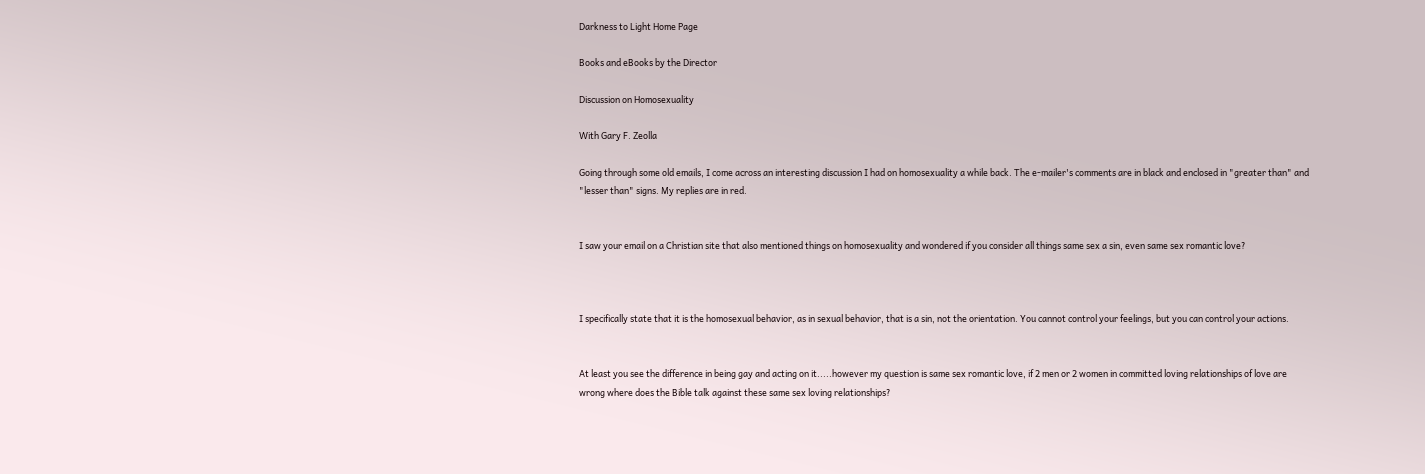Darkness to Light Home Page

Books and eBooks by the Director

Discussion on Homosexuality

With Gary F. Zeolla

Going through some old emails, I come across an interesting discussion I had on homosexuality a while back. The e-mailer's comments are in black and enclosed in "greater than" and "lesser than" signs. My replies are in red.


I saw your email on a Christian site that also mentioned things on homosexuality and wondered if you consider all things same sex a sin, even same sex romantic love?



I specifically state that it is the homosexual behavior, as in sexual behavior, that is a sin, not the orientation. You cannot control your feelings, but you can control your actions.


At least you see the difference in being gay and acting on it.....however my question is same sex romantic love, if 2 men or 2 women in committed loving relationships of love are wrong where does the Bible talk against these same sex loving relationships?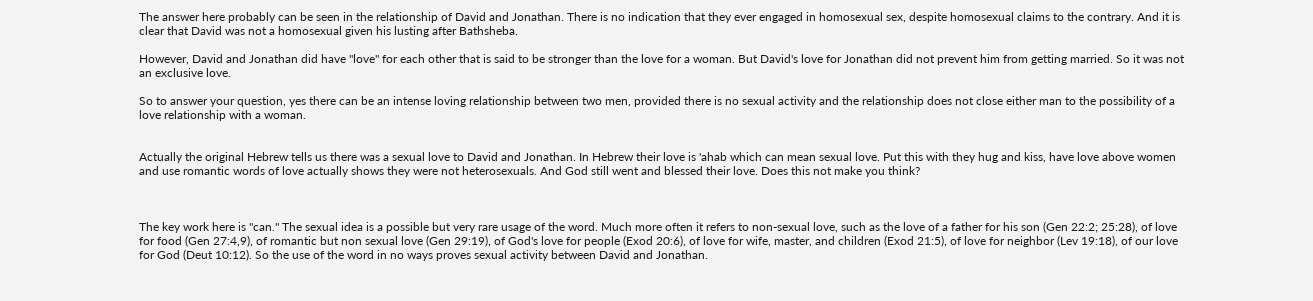The answer here probably can be seen in the relationship of David and Jonathan. There is no indication that they ever engaged in homosexual sex, despite homosexual claims to the contrary. And it is clear that David was not a homosexual given his lusting after Bathsheba.

However, David and Jonathan did have "love" for each other that is said to be stronger than the love for a woman. But David's love for Jonathan did not prevent him from getting married. So it was not an exclusive love.

So to answer your question, yes there can be an intense loving relationship between two men, provided there is no sexual activity and the relationship does not close either man to the possibility of a love relationship with a woman.


Actually the original Hebrew tells us there was a sexual love to David and Jonathan. In Hebrew their love is 'ahab which can mean sexual love. Put this with they hug and kiss, have love above women and use romantic words of love actually shows they were not heterosexuals. And God still went and blessed their love. Does this not make you think?



The key work here is "can." The sexual idea is a possible but very rare usage of the word. Much more often it refers to non-sexual love, such as the love of a father for his son (Gen 22:2; 25:28), of love for food (Gen 27:4,9), of romantic but non sexual love (Gen 29:19), of God's love for people (Exod 20:6), of love for wife, master, and children (Exod 21:5), of love for neighbor (Lev 19:18), of our love for God (Deut 10:12). So the use of the word in no ways proves sexual activity between David and Jonathan.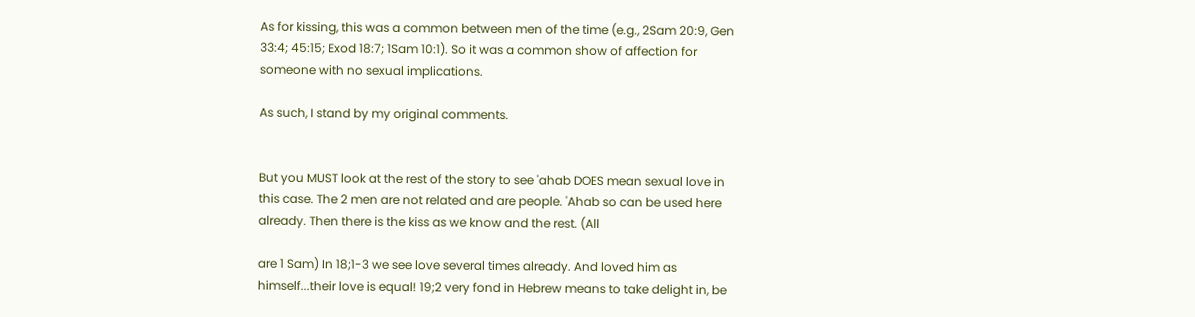As for kissing, this was a common between men of the time (e.g., 2Sam 20:9, Gen 33:4; 45:15; Exod 18:7; 1Sam 10:1). So it was a common show of affection for someone with no sexual implications.

As such, I stand by my original comments.


But you MUST look at the rest of the story to see 'ahab DOES mean sexual love in this case. The 2 men are not related and are people. 'Ahab so can be used here already. Then there is the kiss as we know and the rest. (All

are 1 Sam) In 18;1-3 we see love several times already. And loved him as himself...their love is equal! 19;2 very fond in Hebrew means to take delight in, be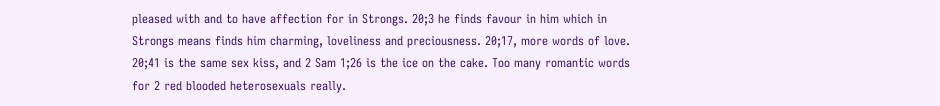pleased with and to have affection for in Strongs. 20;3 he finds favour in him which in Strongs means finds him charming, loveliness and preciousness. 20;17, more words of love. 20;41 is the same sex kiss, and 2 Sam 1;26 is the ice on the cake. Too many romantic words for 2 red blooded heterosexuals really.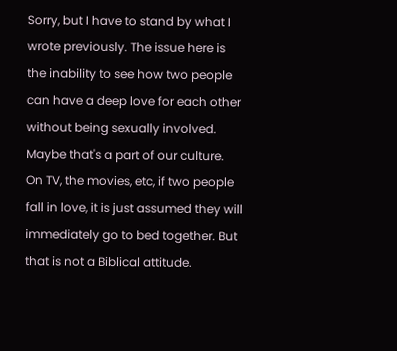Sorry, but I have to stand by what I wrote previously. The issue here is the inability to see how two people can have a deep love for each other without being sexually involved. Maybe that's a part of our culture. On TV, the movies, etc, if two people fall in love, it is just assumed they will immediately go to bed together. But that is not a Biblical attitude.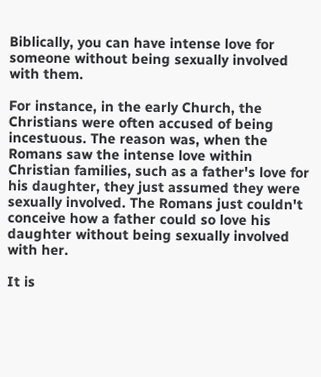Biblically, you can have intense love for someone without being sexually involved with them.

For instance, in the early Church, the Christians were often accused of being incestuous. The reason was, when the Romans saw the intense love within Christian families, such as a father's love for his daughter, they just assumed they were sexually involved. The Romans just couldn't conceive how a father could so love his daughter without being sexually involved with her.

It is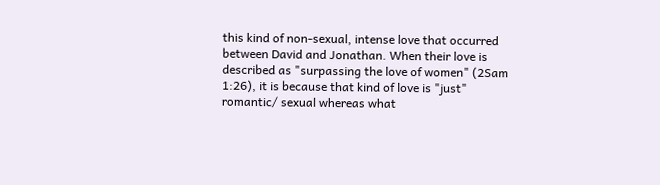this kind of non-sexual, intense love that occurred between David and Jonathan. When their love is described as "surpassing the love of women" (2Sam 1:26), it is because that kind of love is "just" romantic/ sexual whereas what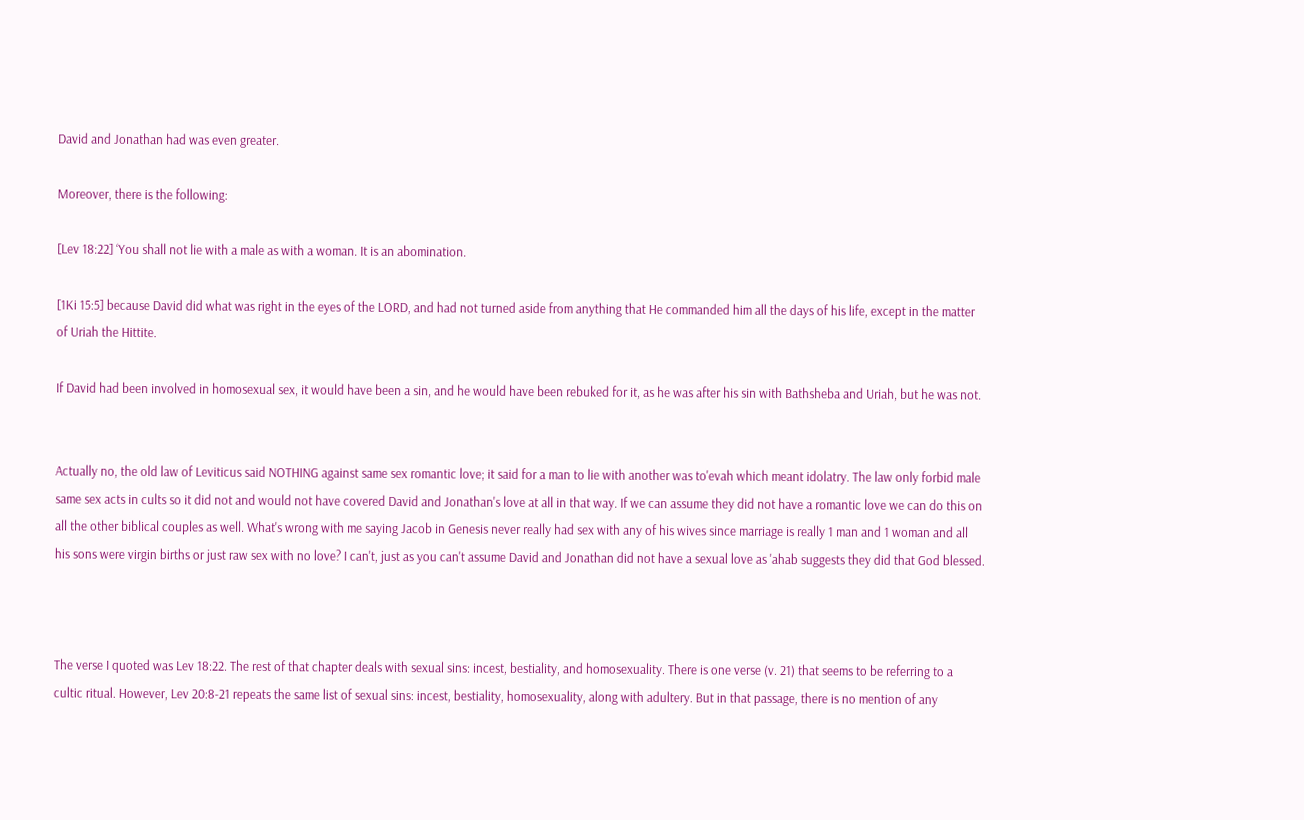David and Jonathan had was even greater.

Moreover, there is the following:

[Lev 18:22] ‘You shall not lie with a male as with a woman. It is an abomination.

[1Ki 15:5] because David did what was right in the eyes of the LORD, and had not turned aside from anything that He commanded him all the days of his life, except in the matter of Uriah the Hittite.

If David had been involved in homosexual sex, it would have been a sin, and he would have been rebuked for it, as he was after his sin with Bathsheba and Uriah, but he was not.


Actually no, the old law of Leviticus said NOTHING against same sex romantic love; it said for a man to lie with another was to'evah which meant idolatry. The law only forbid male same sex acts in cults so it did not and would not have covered David and Jonathan's love at all in that way. If we can assume they did not have a romantic love we can do this on all the other biblical couples as well. What's wrong with me saying Jacob in Genesis never really had sex with any of his wives since marriage is really 1 man and 1 woman and all his sons were virgin births or just raw sex with no love? I can't, just as you can't assume David and Jonathan did not have a sexual love as 'ahab suggests they did that God blessed.



The verse I quoted was Lev 18:22. The rest of that chapter deals with sexual sins: incest, bestiality, and homosexuality. There is one verse (v. 21) that seems to be referring to a cultic ritual. However, Lev 20:8-21 repeats the same list of sexual sins: incest, bestiality, homosexuality, along with adultery. But in that passage, there is no mention of any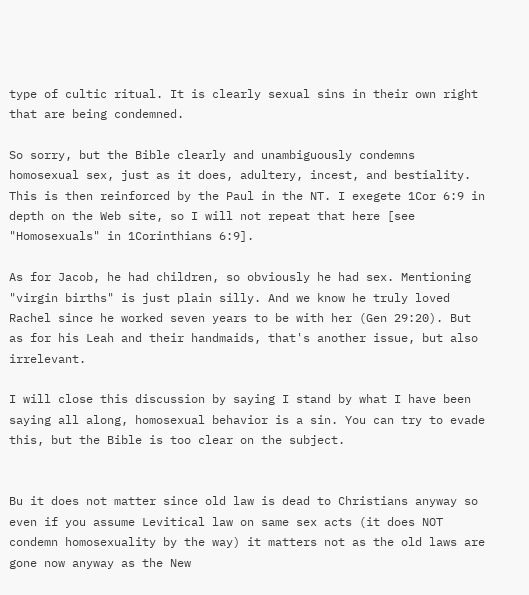type of cultic ritual. It is clearly sexual sins in their own right that are being condemned.

So sorry, but the Bible clearly and unambiguously condemns homosexual sex, just as it does, adultery, incest, and bestiality. This is then reinforced by the Paul in the NT. I exegete 1Cor 6:9 in depth on the Web site, so I will not repeat that here [see "Homosexuals" in 1Corinthians 6:9].

As for Jacob, he had children, so obviously he had sex. Mentioning "virgin births" is just plain silly. And we know he truly loved Rachel since he worked seven years to be with her (Gen 29:20). But as for his Leah and their handmaids, that's another issue, but also irrelevant.

I will close this discussion by saying I stand by what I have been saying all along, homosexual behavior is a sin. You can try to evade this, but the Bible is too clear on the subject.


Bu it does not matter since old law is dead to Christians anyway so even if you assume Levitical law on same sex acts (it does NOT condemn homosexuality by the way) it matters not as the old laws are gone now anyway as the New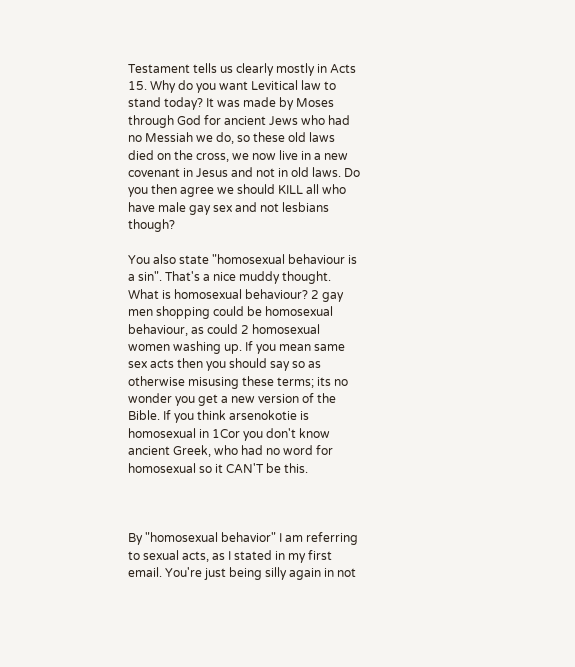Testament tells us clearly mostly in Acts 15. Why do you want Levitical law to stand today? It was made by Moses through God for ancient Jews who had no Messiah we do, so these old laws died on the cross, we now live in a new covenant in Jesus and not in old laws. Do you then agree we should KILL all who have male gay sex and not lesbians though?

You also state "homosexual behaviour is a sin". That's a nice muddy thought. What is homosexual behaviour? 2 gay men shopping could be homosexual behaviour, as could 2 homosexual women washing up. If you mean same sex acts then you should say so as otherwise misusing these terms; its no wonder you get a new version of the Bible. If you think arsenokotie is homosexual in 1Cor you don't know ancient Greek, who had no word for homosexual so it CAN'T be this.



By "homosexual behavior" I am referring to sexual acts, as I stated in my first email. You're just being silly again in not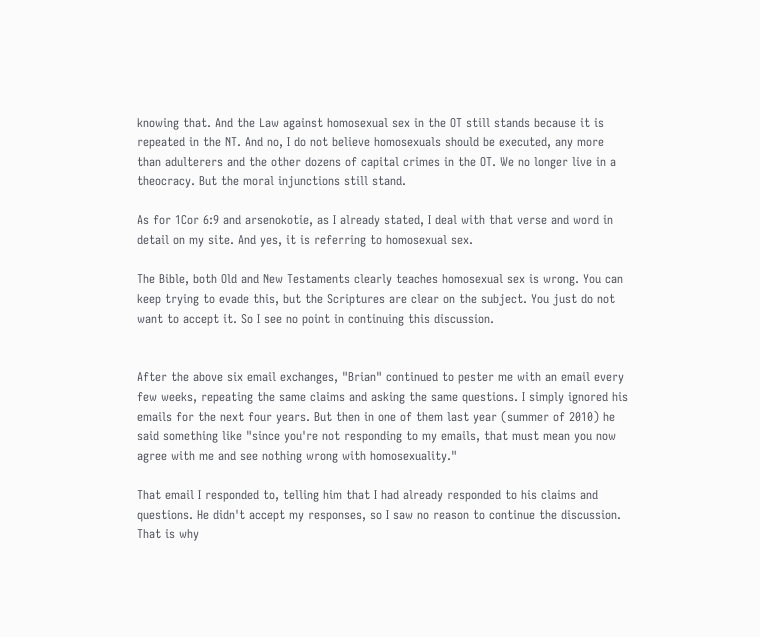knowing that. And the Law against homosexual sex in the OT still stands because it is repeated in the NT. And no, I do not believe homosexuals should be executed, any more than adulterers and the other dozens of capital crimes in the OT. We no longer live in a theocracy. But the moral injunctions still stand.

As for 1Cor 6:9 and arsenokotie, as I already stated, I deal with that verse and word in detail on my site. And yes, it is referring to homosexual sex.

The Bible, both Old and New Testaments clearly teaches homosexual sex is wrong. You can keep trying to evade this, but the Scriptures are clear on the subject. You just do not want to accept it. So I see no point in continuing this discussion.


After the above six email exchanges, "Brian" continued to pester me with an email every few weeks, repeating the same claims and asking the same questions. I simply ignored his emails for the next four years. But then in one of them last year (summer of 2010) he said something like "since you're not responding to my emails, that must mean you now agree with me and see nothing wrong with homosexuality."

That email I responded to, telling him that I had already responded to his claims and questions. He didn't accept my responses, so I saw no reason to continue the discussion. That is why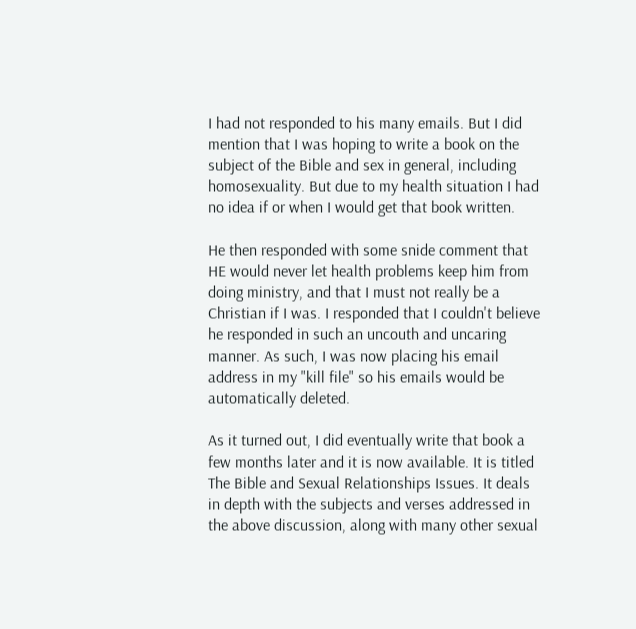I had not responded to his many emails. But I did mention that I was hoping to write a book on the subject of the Bible and sex in general, including homosexuality. But due to my health situation I had no idea if or when I would get that book written.

He then responded with some snide comment that HE would never let health problems keep him from doing ministry, and that I must not really be a Christian if I was. I responded that I couldn't believe he responded in such an uncouth and uncaring manner. As such, I was now placing his email address in my "kill file" so his emails would be automatically deleted.

As it turned out, I did eventually write that book a few months later and it is now available. It is titled The Bible and Sexual Relationships Issues. It deals in depth with the subjects and verses addressed in the above discussion, along with many other sexual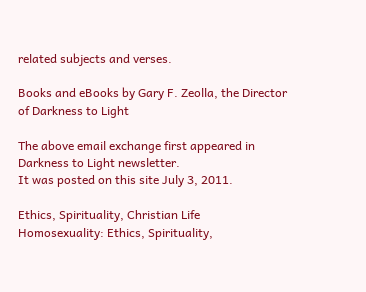related subjects and verses.

Books and eBooks by Gary F. Zeolla, the Director of Darkness to Light

The above email exchange first appeared in Darkness to Light newsletter.
It was posted on this site July 3, 2011.

Ethics, Spirituality, Christian Life
Homosexuality: Ethics, Spirituality,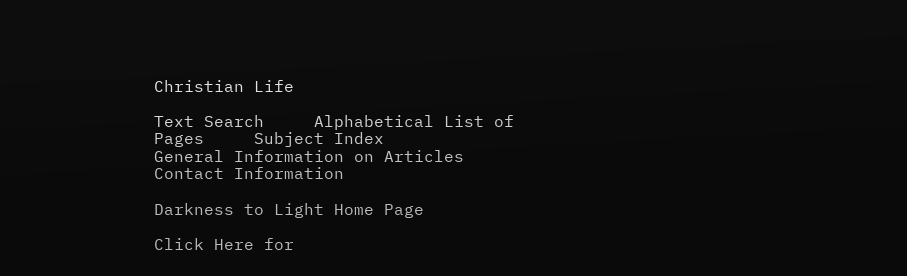Christian Life

Text Search     Alphabetical List of Pages     Subject Index
General Information on Articles     Contact Information

Darkness to Light Home Page

Click Here for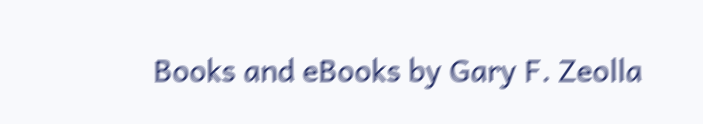Books and eBooks by Gary F. Zeolla